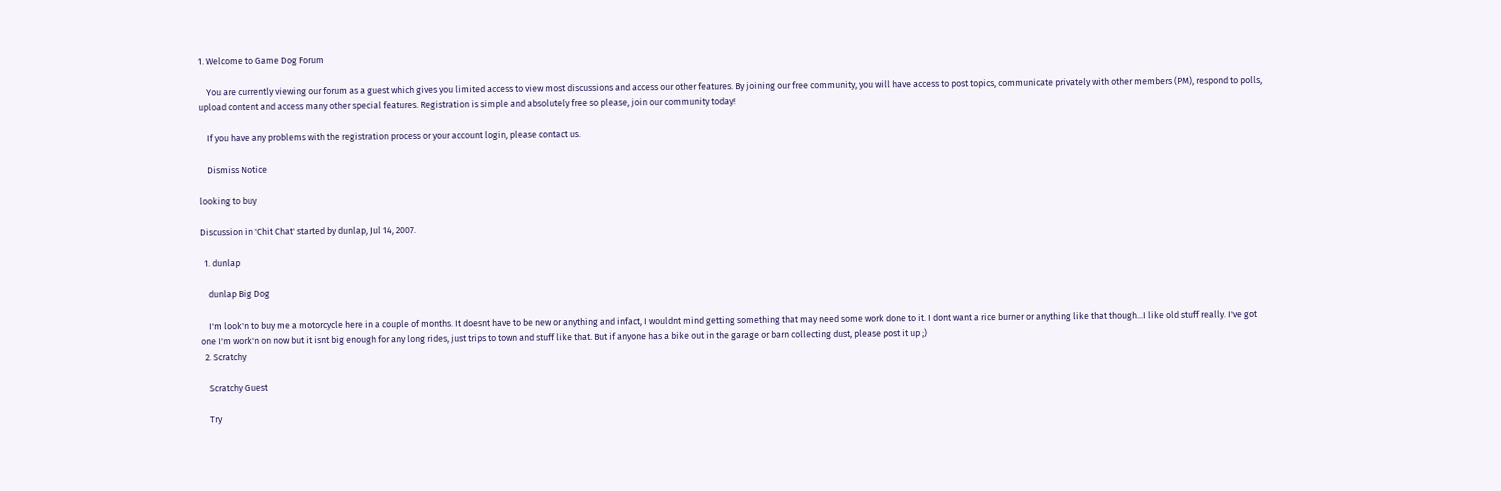1. Welcome to Game Dog Forum

    You are currently viewing our forum as a guest which gives you limited access to view most discussions and access our other features. By joining our free community, you will have access to post topics, communicate privately with other members (PM), respond to polls, upload content and access many other special features. Registration is simple and absolutely free so please, join our community today!

    If you have any problems with the registration process or your account login, please contact us.

    Dismiss Notice

looking to buy

Discussion in 'Chit Chat' started by dunlap, Jul 14, 2007.

  1. dunlap

    dunlap Big Dog

    I'm look'n to buy me a motorcycle here in a couple of months. It doesnt have to be new or anything and infact, I wouldnt mind getting something that may need some work done to it. I dont want a rice burner or anything like that though...I like old stuff really. I've got one I'm work'n on now but it isnt big enough for any long rides, just trips to town and stuff like that. But if anyone has a bike out in the garage or barn collecting dust, please post it up ;)
  2. Scratchy

    Scratchy Guest

    Try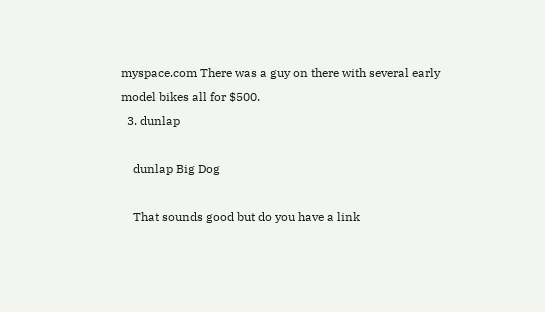myspace.com There was a guy on there with several early model bikes all for $500.
  3. dunlap

    dunlap Big Dog

    That sounds good but do you have a link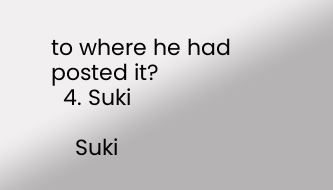to where he had posted it?
  4. Suki

    Suki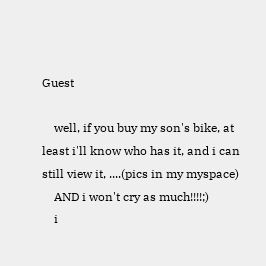Guest

    well, if you buy my son's bike, at least i'll know who has it, and i can still view it, ....(pics in my myspace)
    AND i won't cry as much!!!!;)
    i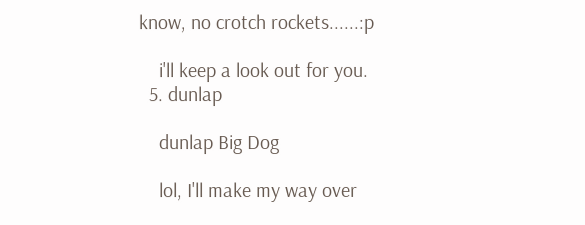know, no crotch rockets......:p

    i'll keep a look out for you.
  5. dunlap

    dunlap Big Dog

    lol, I'll make my way over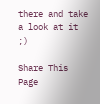there and take a look at it ;)

Share This Page